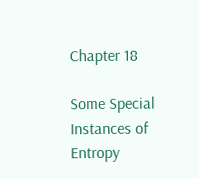Chapter 18

Some Special Instances of Entropy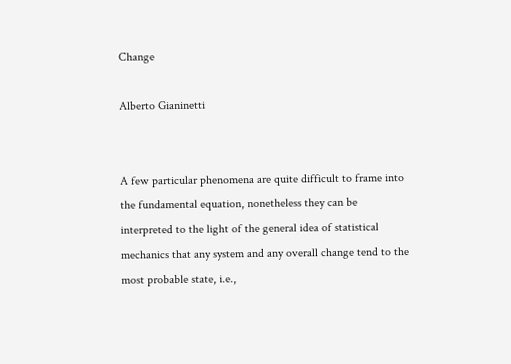Change

Alberto Gianinetti


A few particular phenomena are quite difficult to frame into the fundamental equation, nonetheless they can be interpreted to the light of the general idea of statistical mechanics that any system and any overall change tend to the most probable state, i.e.,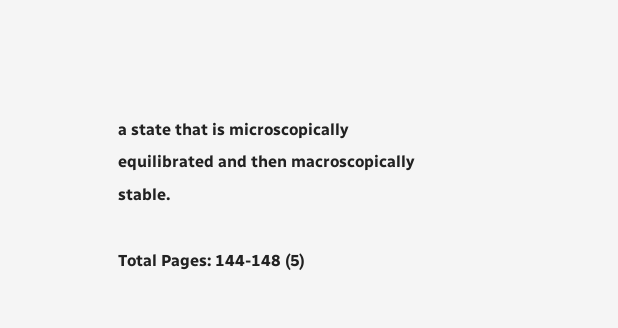a state that is microscopically equilibrated and then macroscopically stable.

Total Pages: 144-148 (5)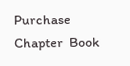Purchase Chapter  Book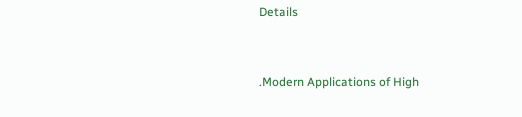Details


.Modern Applications of High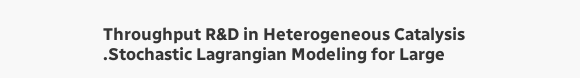Throughput R&D in Heterogeneous Catalysis
.Stochastic Lagrangian Modeling for Large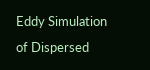Eddy Simulation of Dispersed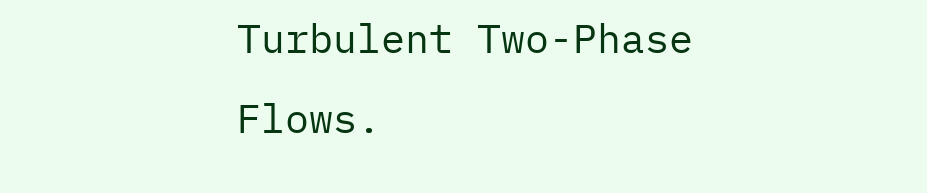Turbulent Two-Phase Flows.